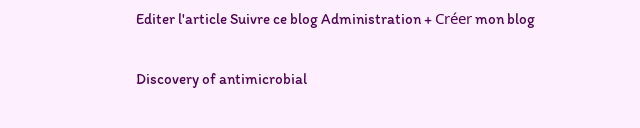Editer l'article Suivre ce blog Administration + Créer mon blog

Discovery of antimicrobial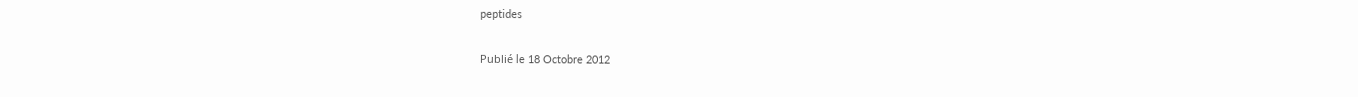peptides

Publié le 18 Octobre 2012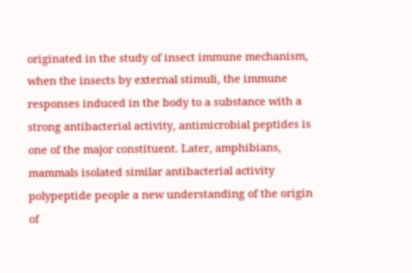originated in the study of insect immune mechanism, when the insects by external stimuli, the immune responses induced in the body to a substance with a strong antibacterial activity, antimicrobial peptides is one of the major constituent. Later, amphibians, mammals isolated similar antibacterial activity polypeptide people a new understanding of the origin of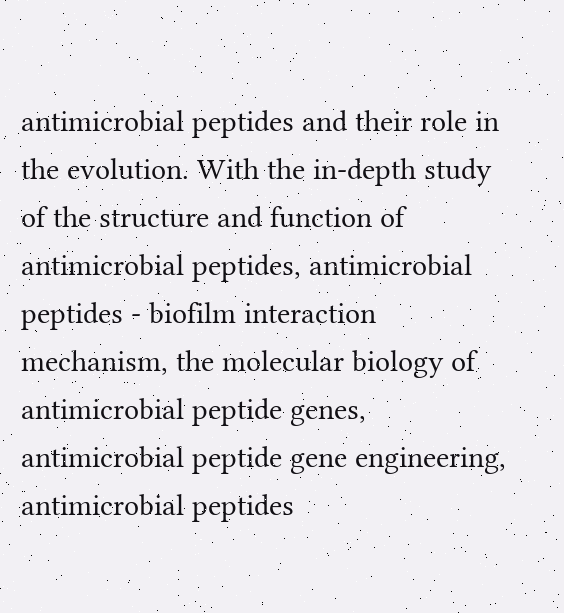antimicrobial peptides and their role in the evolution. With the in-depth study of the structure and function of antimicrobial peptides, antimicrobial peptides - biofilm interaction mechanism, the molecular biology of antimicrobial peptide genes, antimicrobial peptide gene engineering, antimicrobial peptides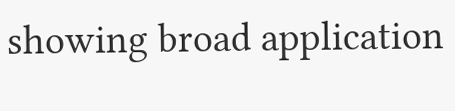showing broad application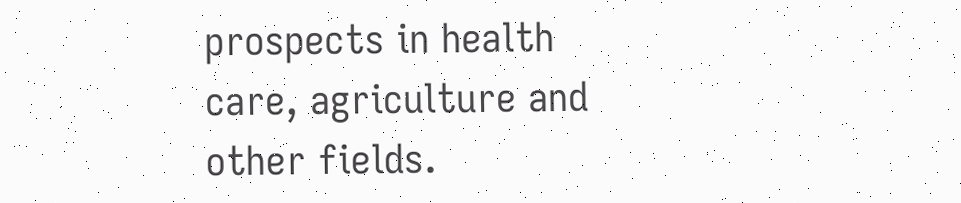prospects in health care, agriculture and other fields.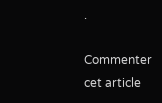.

Commenter cet article